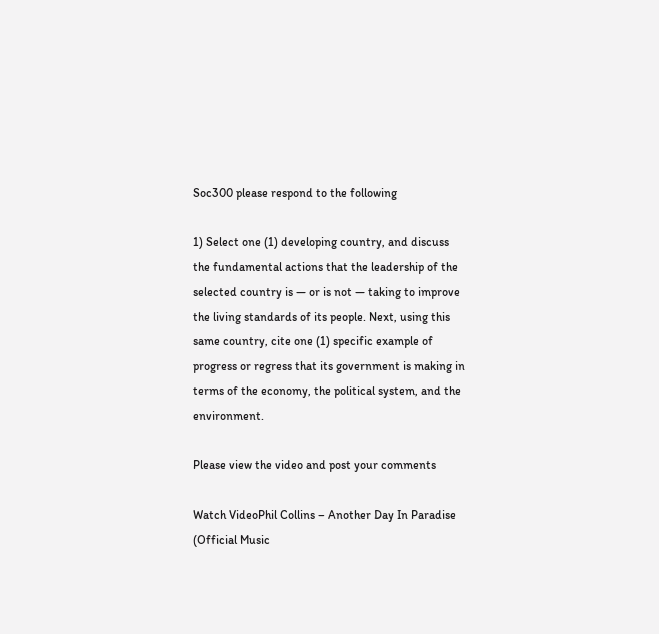Soc300 please respond to the following

1) Select one (1) developing country, and discuss the fundamental actions that the leadership of the selected country is — or is not — taking to improve the living standards of its people. Next, using this same country, cite one (1) specific example of progress or regress that its government is making in terms of the economy, the political system, and the environment.

Please view the video and post your comments

Watch VideoPhil Collins – Another Day In Paradise (Official Music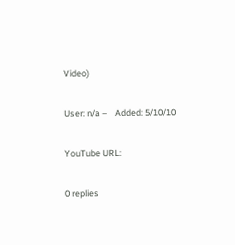Video)

User: n/a –    Added: 5/10/10

YouTube URL:

0 replies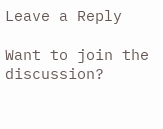Leave a Reply

Want to join the discussion?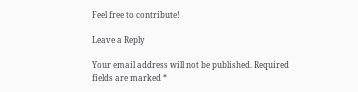Feel free to contribute!

Leave a Reply

Your email address will not be published. Required fields are marked *